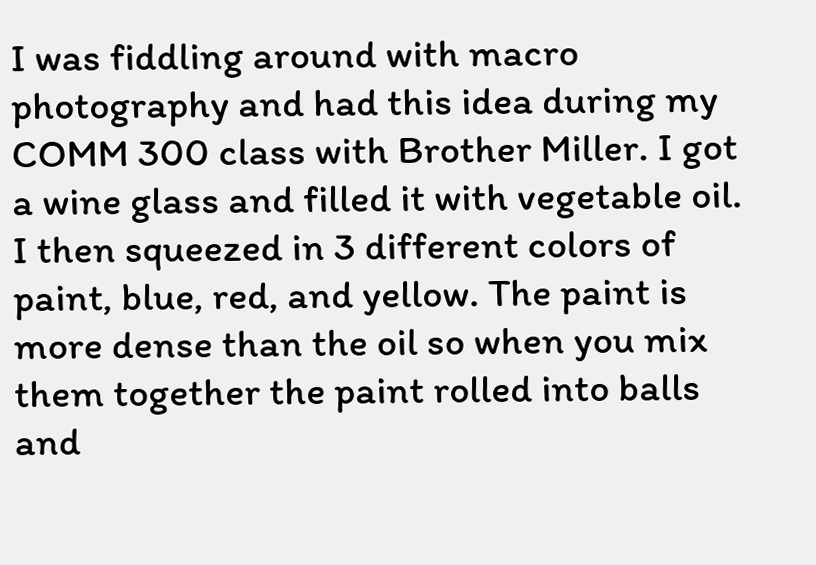I was fiddling around with macro photography and had this idea during my COMM 300 class with Brother Miller. I got a wine glass and filled it with vegetable oil. I then squeezed in 3 different colors of paint, blue, red, and yellow. The paint is more dense than the oil so when you mix them together the paint rolled into balls and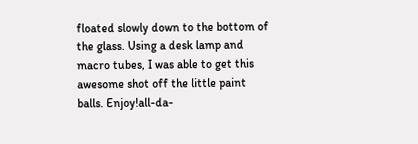floated slowly down to the bottom of the glass. Using a desk lamp and macro tubes, I was able to get this awesome shot off the little paint balls. Enjoy!all-da-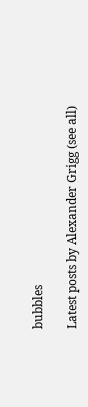bubbles

Latest posts by Alexander Grigg (see all)